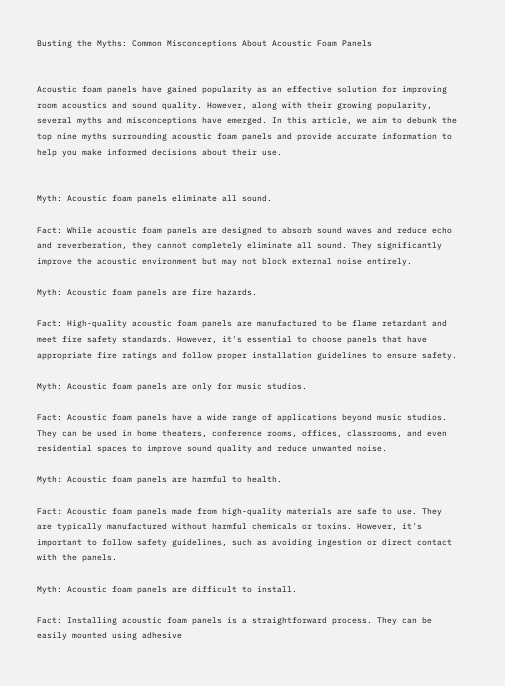Busting the Myths: Common Misconceptions About Acoustic Foam Panels


Acoustic foam panels have gained popularity as an effective solution for improving room acoustics and sound quality. However, along with their growing popularity, several myths and misconceptions have emerged. In this article, we aim to debunk the top nine myths surrounding acoustic foam panels and provide accurate information to help you make informed decisions about their use.


Myth: Acoustic foam panels eliminate all sound.

Fact: While acoustic foam panels are designed to absorb sound waves and reduce echo and reverberation, they cannot completely eliminate all sound. They significantly improve the acoustic environment but may not block external noise entirely.

Myth: Acoustic foam panels are fire hazards.

Fact: High-quality acoustic foam panels are manufactured to be flame retardant and meet fire safety standards. However, it's essential to choose panels that have appropriate fire ratings and follow proper installation guidelines to ensure safety.

Myth: Acoustic foam panels are only for music studios.

Fact: Acoustic foam panels have a wide range of applications beyond music studios. They can be used in home theaters, conference rooms, offices, classrooms, and even residential spaces to improve sound quality and reduce unwanted noise.

Myth: Acoustic foam panels are harmful to health.

Fact: Acoustic foam panels made from high-quality materials are safe to use. They are typically manufactured without harmful chemicals or toxins. However, it's important to follow safety guidelines, such as avoiding ingestion or direct contact with the panels.

Myth: Acoustic foam panels are difficult to install.

Fact: Installing acoustic foam panels is a straightforward process. They can be easily mounted using adhesive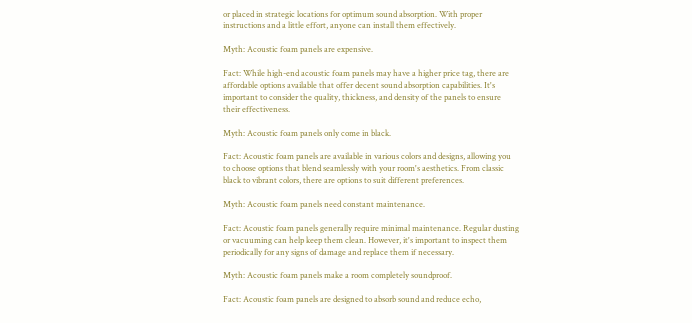or placed in strategic locations for optimum sound absorption. With proper instructions and a little effort, anyone can install them effectively.

Myth: Acoustic foam panels are expensive.

Fact: While high-end acoustic foam panels may have a higher price tag, there are affordable options available that offer decent sound absorption capabilities. It's important to consider the quality, thickness, and density of the panels to ensure their effectiveness.

Myth: Acoustic foam panels only come in black.

Fact: Acoustic foam panels are available in various colors and designs, allowing you to choose options that blend seamlessly with your room's aesthetics. From classic black to vibrant colors, there are options to suit different preferences.

Myth: Acoustic foam panels need constant maintenance.

Fact: Acoustic foam panels generally require minimal maintenance. Regular dusting or vacuuming can help keep them clean. However, it's important to inspect them periodically for any signs of damage and replace them if necessary.

Myth: Acoustic foam panels make a room completely soundproof.

Fact: Acoustic foam panels are designed to absorb sound and reduce echo,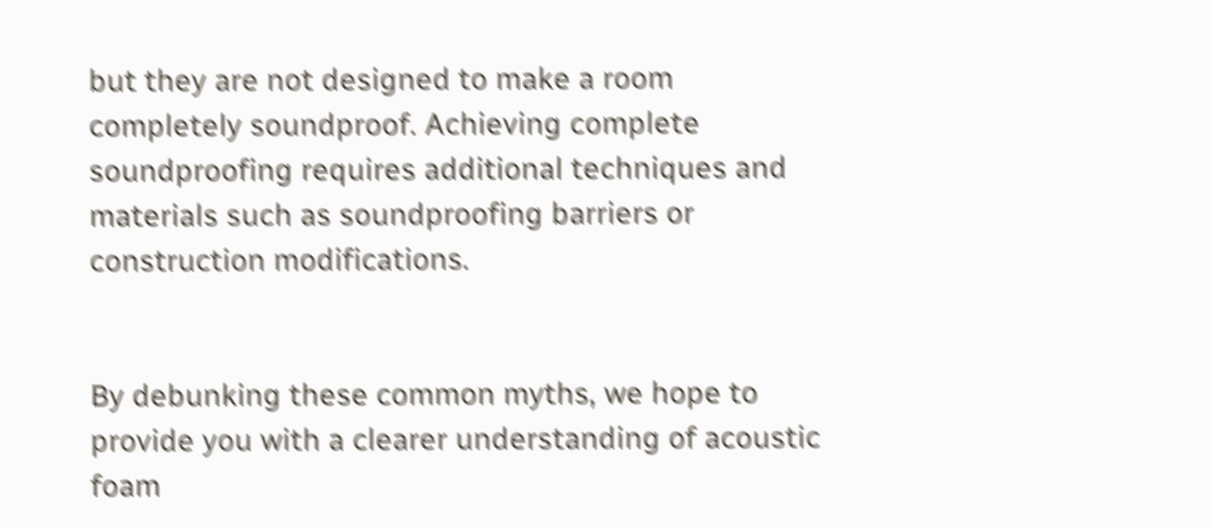but they are not designed to make a room completely soundproof. Achieving complete soundproofing requires additional techniques and materials such as soundproofing barriers or construction modifications.


By debunking these common myths, we hope to provide you with a clearer understanding of acoustic foam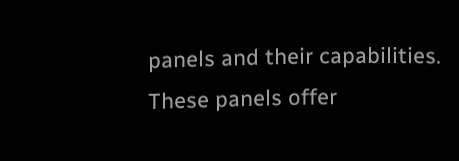panels and their capabilities. These panels offer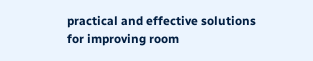practical and effective solutions for improving room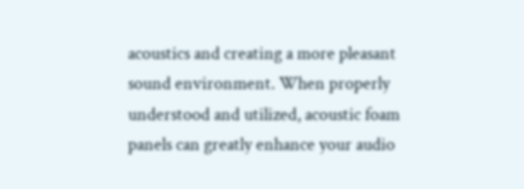acoustics and creating a more pleasant sound environment. When properly understood and utilized, acoustic foam panels can greatly enhance your audio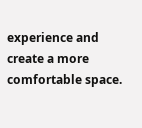experience and create a more comfortable space.